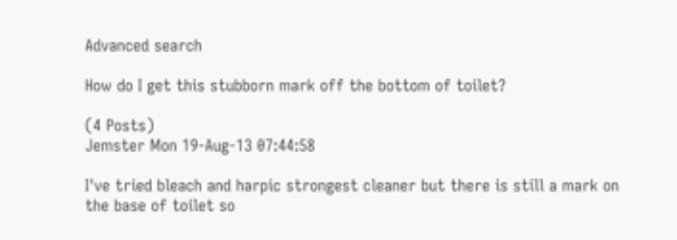Advanced search

How do I get this stubborn mark off the bottom of toilet?

(4 Posts)
Jemster Mon 19-Aug-13 07:44:58

I've tried bleach and harpic strongest cleaner but there is still a mark on the base of toilet so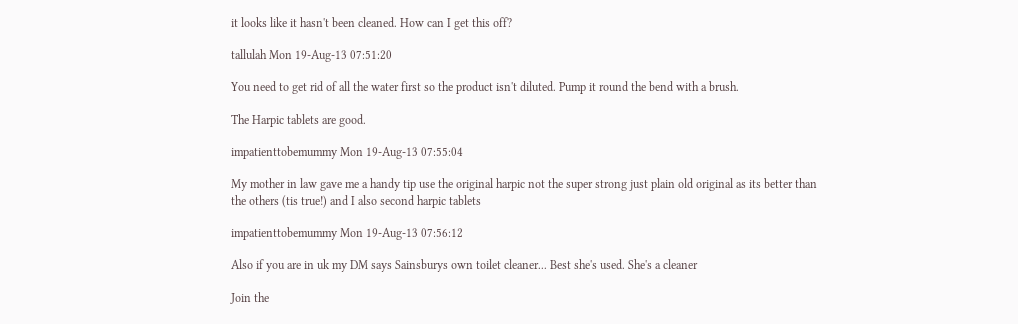it looks like it hasn't been cleaned. How can I get this off?

tallulah Mon 19-Aug-13 07:51:20

You need to get rid of all the water first so the product isn't diluted. Pump it round the bend with a brush.

The Harpic tablets are good.

impatienttobemummy Mon 19-Aug-13 07:55:04

My mother in law gave me a handy tip use the original harpic not the super strong just plain old original as its better than the others (tis true!) and I also second harpic tablets

impatienttobemummy Mon 19-Aug-13 07:56:12

Also if you are in uk my DM says Sainsburys own toilet cleaner... Best she's used. She's a cleaner

Join the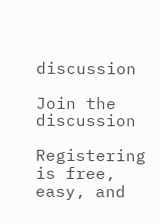discussion

Join the discussion

Registering is free, easy, and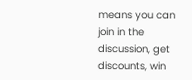means you can join in the discussion, get discounts, win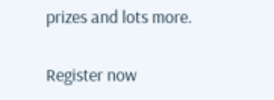prizes and lots more.

Register now